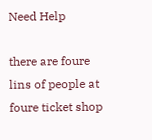Need Help

there are foure lins of people at foure ticket shop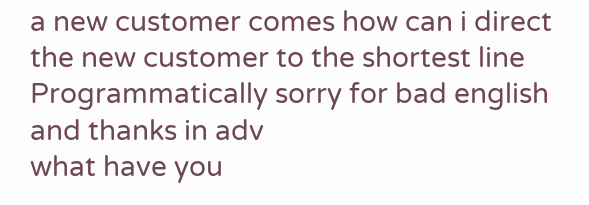a new customer comes how can i direct the new customer to the shortest line Programmatically sorry for bad english and thanks in adv
what have you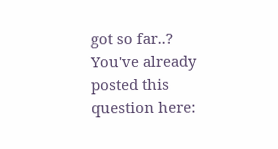got so far..?
You've already posted this question here: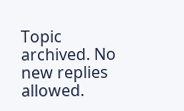Topic archived. No new replies allowed.